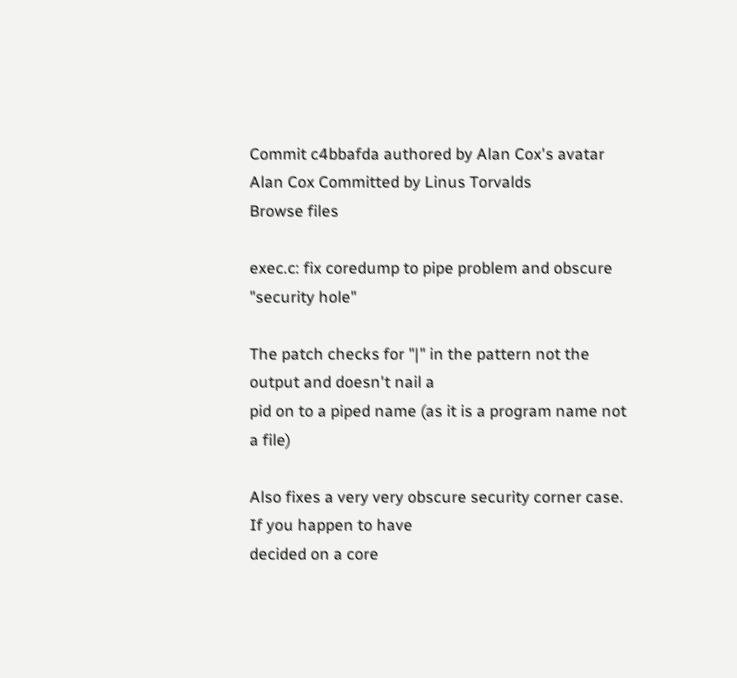Commit c4bbafda authored by Alan Cox's avatar Alan Cox Committed by Linus Torvalds
Browse files

exec.c: fix coredump to pipe problem and obscure "security hole"

The patch checks for "|" in the pattern not the output and doesn't nail a
pid on to a piped name (as it is a program name not a file)

Also fixes a very very obscure security corner case.  If you happen to have
decided on a core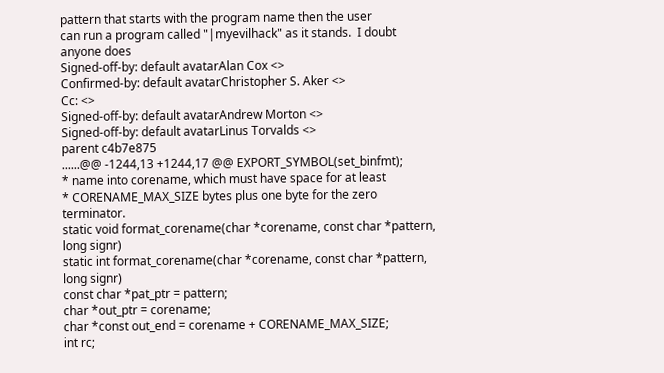pattern that starts with the program name then the user
can run a program called "|myevilhack" as it stands.  I doubt anyone does
Signed-off-by: default avatarAlan Cox <>
Confirmed-by: default avatarChristopher S. Aker <>
Cc: <>
Signed-off-by: default avatarAndrew Morton <>
Signed-off-by: default avatarLinus Torvalds <>
parent c4b7e875
......@@ -1244,13 +1244,17 @@ EXPORT_SYMBOL(set_binfmt);
* name into corename, which must have space for at least
* CORENAME_MAX_SIZE bytes plus one byte for the zero terminator.
static void format_corename(char *corename, const char *pattern, long signr)
static int format_corename(char *corename, const char *pattern, long signr)
const char *pat_ptr = pattern;
char *out_ptr = corename;
char *const out_end = corename + CORENAME_MAX_SIZE;
int rc;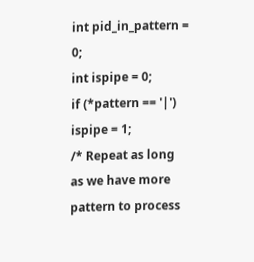int pid_in_pattern = 0;
int ispipe = 0;
if (*pattern == '|')
ispipe = 1;
/* Repeat as long as we have more pattern to process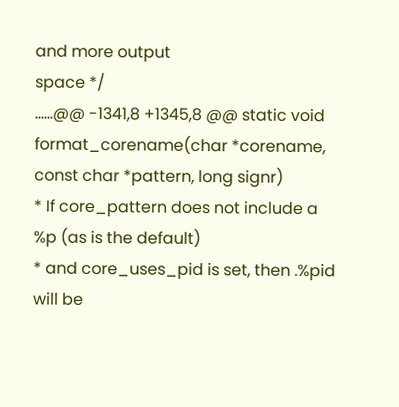and more output
space */
......@@ -1341,8 +1345,8 @@ static void format_corename(char *corename, const char *pattern, long signr)
* If core_pattern does not include a %p (as is the default)
* and core_uses_pid is set, then .%pid will be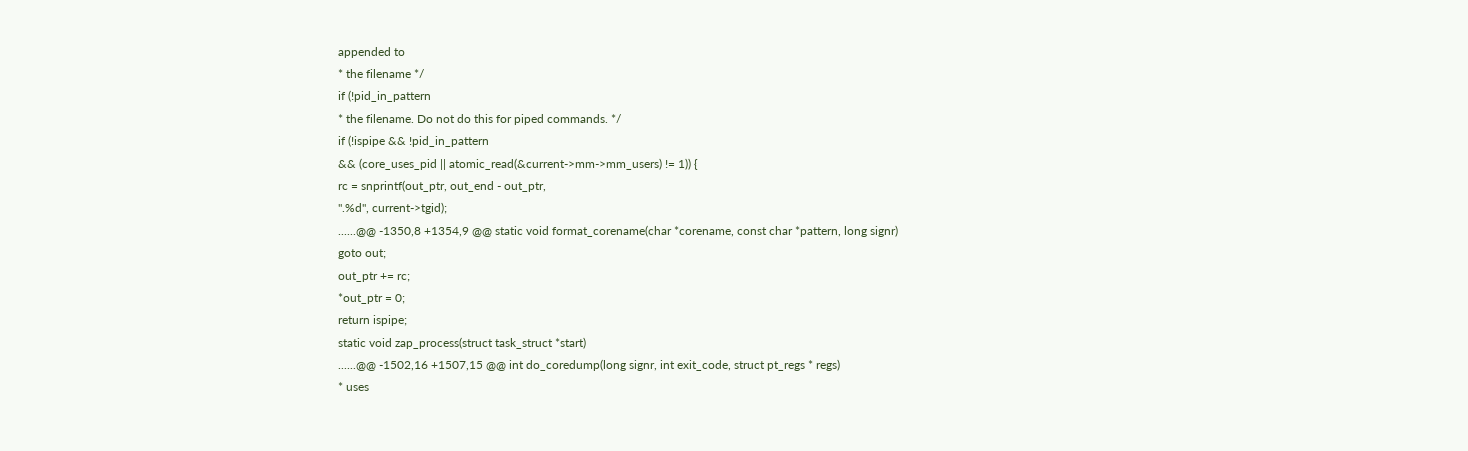appended to
* the filename */
if (!pid_in_pattern
* the filename. Do not do this for piped commands. */
if (!ispipe && !pid_in_pattern
&& (core_uses_pid || atomic_read(&current->mm->mm_users) != 1)) {
rc = snprintf(out_ptr, out_end - out_ptr,
".%d", current->tgid);
......@@ -1350,8 +1354,9 @@ static void format_corename(char *corename, const char *pattern, long signr)
goto out;
out_ptr += rc;
*out_ptr = 0;
return ispipe;
static void zap_process(struct task_struct *start)
......@@ -1502,16 +1507,15 @@ int do_coredump(long signr, int exit_code, struct pt_regs * regs)
* uses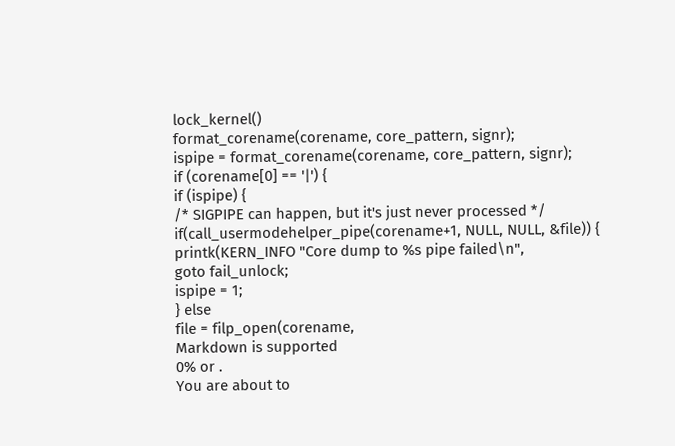lock_kernel()
format_corename(corename, core_pattern, signr);
ispipe = format_corename(corename, core_pattern, signr);
if (corename[0] == '|') {
if (ispipe) {
/* SIGPIPE can happen, but it's just never processed */
if(call_usermodehelper_pipe(corename+1, NULL, NULL, &file)) {
printk(KERN_INFO "Core dump to %s pipe failed\n",
goto fail_unlock;
ispipe = 1;
} else
file = filp_open(corename,
Markdown is supported
0% or .
You are about to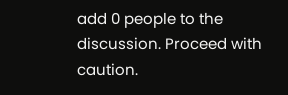add 0 people to the discussion. Proceed with caution.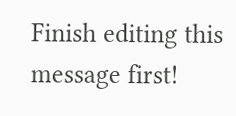Finish editing this message first!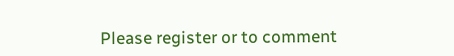Please register or to comment